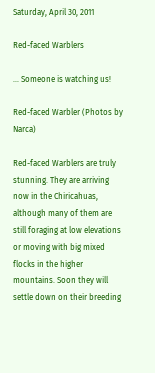Saturday, April 30, 2011

Red-faced Warblers

... Someone is watching us!

Red-faced Warbler (Photos by Narca)

Red-faced Warblers are truly stunning. They are arriving now in the Chiricahuas, although many of them are still foraging at low elevations or moving with big mixed flocks in the higher mountains. Soon they will settle down on their breeding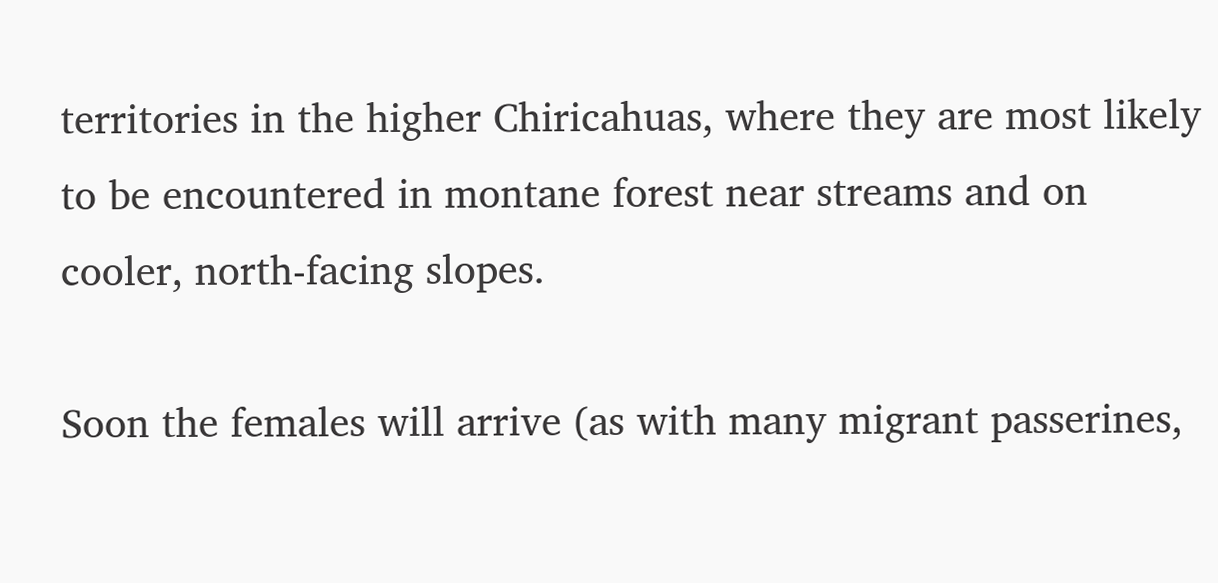territories in the higher Chiricahuas, where they are most likely to be encountered in montane forest near streams and on cooler, north-facing slopes.

Soon the females will arrive (as with many migrant passerines,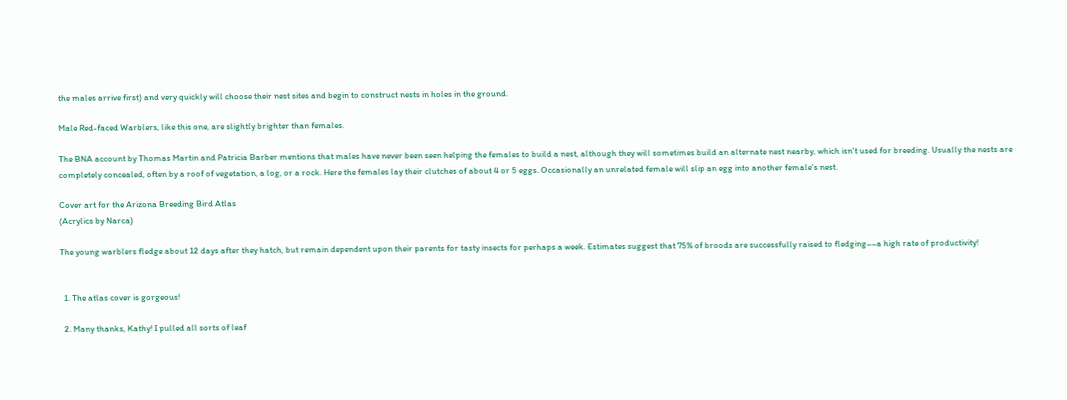the males arrive first) and very quickly will choose their nest sites and begin to construct nests in holes in the ground.

Male Red-faced Warblers, like this one, are slightly brighter than females.

The BNA account by Thomas Martin and Patricia Barber mentions that males have never been seen helping the females to build a nest, although they will sometimes build an alternate nest nearby, which isn't used for breeding. Usually the nests are completely concealed, often by a roof of vegetation, a log, or a rock. Here the females lay their clutches of about 4 or 5 eggs. Occasionally an unrelated female will slip an egg into another female's nest.

Cover art for the Arizona Breeding Bird Atlas
(Acrylics by Narca)

The young warblers fledge about 12 days after they hatch, but remain dependent upon their parents for tasty insects for perhaps a week. Estimates suggest that 75% of broods are successfully raised to fledging––a high rate of productivity!


  1. The atlas cover is gorgeous!

  2. Many thanks, Kathy! I pulled all sorts of leaf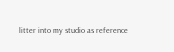litter into my studio as reference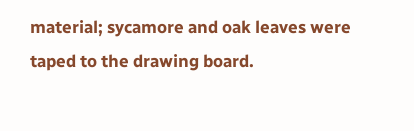material; sycamore and oak leaves were taped to the drawing board.